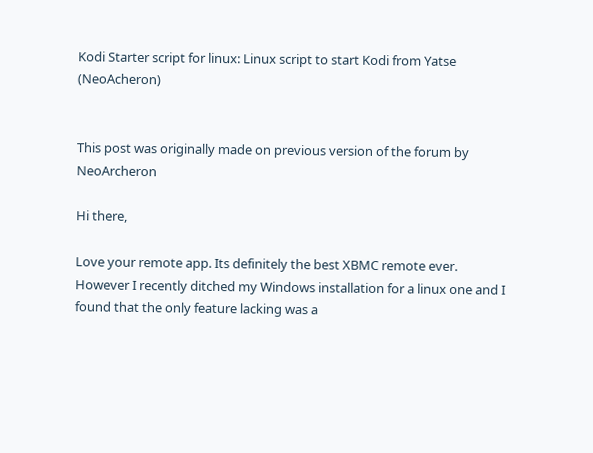Kodi Starter script for linux: Linux script to start Kodi from Yatse (NeoAcheron)


This post was originally made on previous version of the forum by NeoArcheron

Hi there,

Love your remote app. Its definitely the best XBMC remote ever. However I recently ditched my Windows installation for a linux one and I found that the only feature lacking was a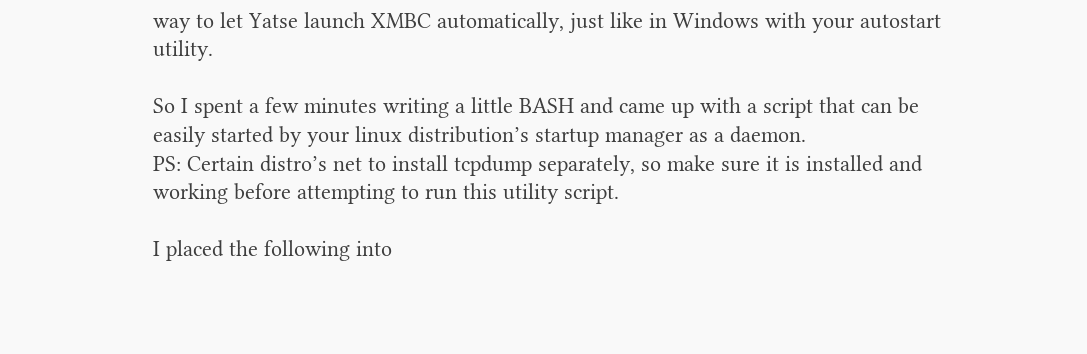way to let Yatse launch XMBC automatically, just like in Windows with your autostart utility.

So I spent a few minutes writing a little BASH and came up with a script that can be easily started by your linux distribution’s startup manager as a daemon.
PS: Certain distro’s net to install tcpdump separately, so make sure it is installed and working before attempting to run this utility script.

I placed the following into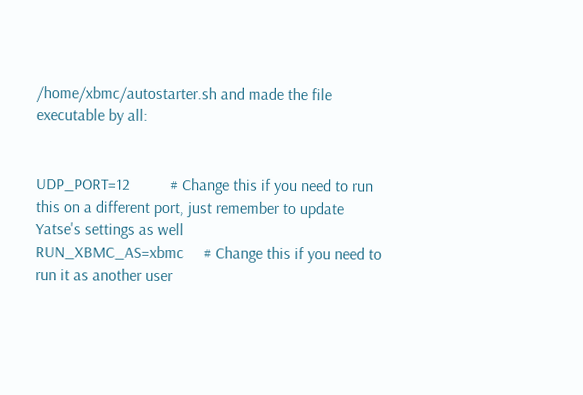/home/xbmc/autostarter.sh and made the file executable by all:


UDP_PORT=12          # Change this if you need to run this on a different port, just remember to update Yatse's settings as well
RUN_XBMC_AS=xbmc     # Change this if you need to run it as another user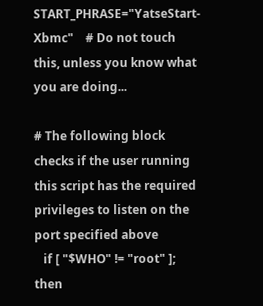START_PHRASE="YatseStart-Xbmc"    # Do not touch this, unless you know what you are doing...

# The following block checks if the user running this script has the required privileges to listen on the port specified above
   if [ "$WHO" != "root" ]; then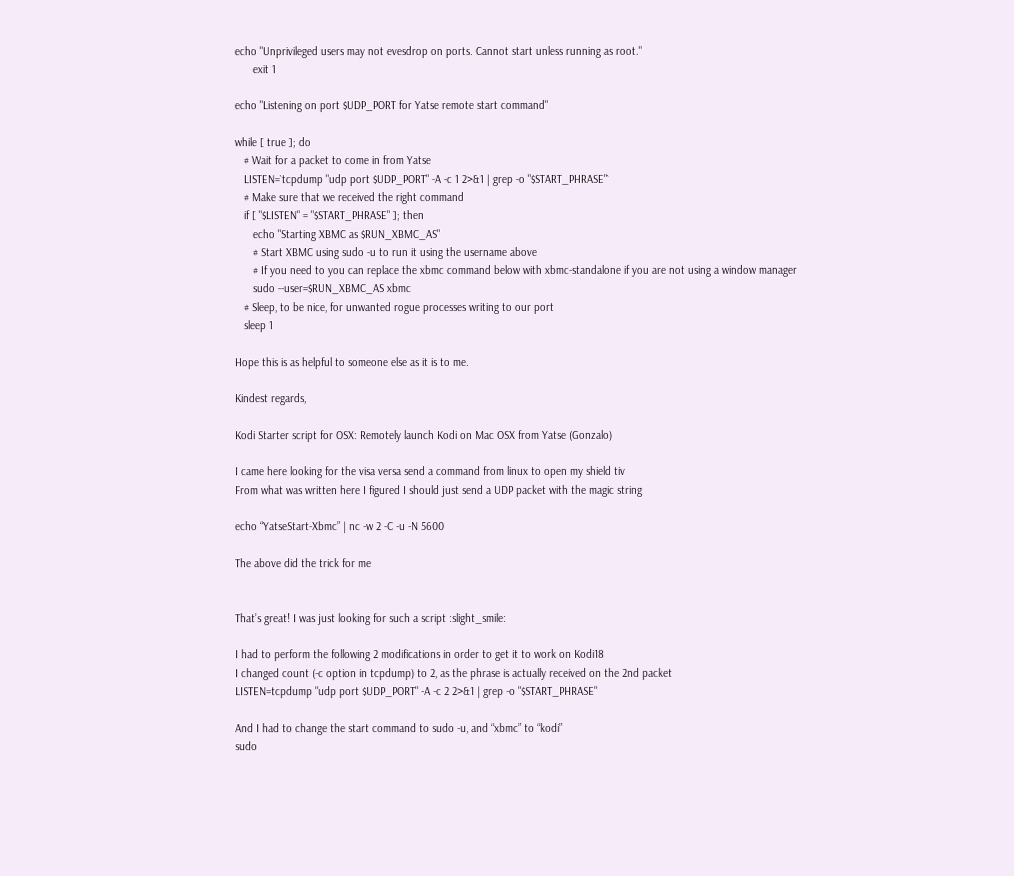echo "Unprivileged users may not evesdrop on ports. Cannot start unless running as root."
      exit 1

echo "Listening on port $UDP_PORT for Yatse remote start command"

while [ true ]; do
   # Wait for a packet to come in from Yatse
   LISTEN=`tcpdump "udp port $UDP_PORT" -A -c 1 2>&1 | grep -o "$START_PHRASE"`
   # Make sure that we received the right command
   if [ "$LISTEN" = "$START_PHRASE" ]; then
      echo "Starting XBMC as $RUN_XBMC_AS"
      # Start XBMC using sudo -u to run it using the username above
      # If you need to you can replace the xbmc command below with xbmc-standalone if you are not using a window manager
      sudo --user=$RUN_XBMC_AS xbmc
   # Sleep, to be nice, for unwanted rogue processes writing to our port
   sleep 1

Hope this is as helpful to someone else as it is to me.

Kindest regards,

Kodi Starter script for OSX: Remotely launch Kodi on Mac OSX from Yatse (Gonzalo)

I came here looking for the visa versa send a command from linux to open my shield tiv
From what was written here I figured I should just send a UDP packet with the magic string

echo “YatseStart-Xbmc” | nc -w 2 -C -u -N 5600

The above did the trick for me


That’s great! I was just looking for such a script :slight_smile:

I had to perform the following 2 modifications in order to get it to work on Kodi18
I changed count (-c option in tcpdump) to 2, as the phrase is actually received on the 2nd packet
LISTEN=tcpdump "udp port $UDP_PORT" -A -c 2 2>&1 | grep -o "$START_PHRASE"

And I had to change the start command to sudo -u, and “xbmc” to “kodi”
sudo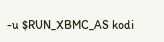-u $RUN_XBMC_AS kodi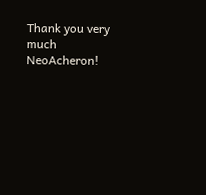Thank you very much NeoAcheron!